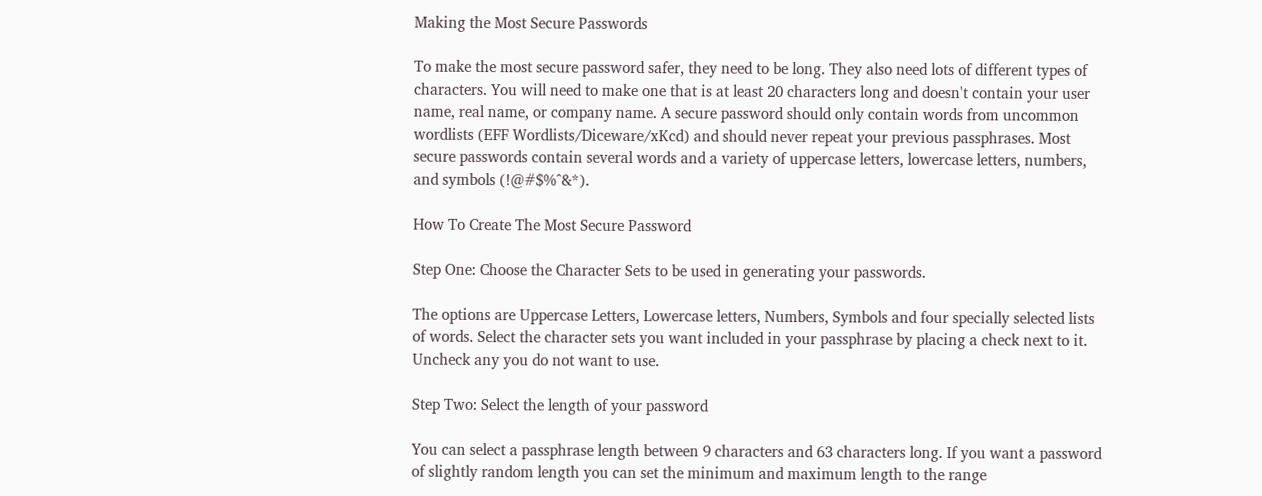Making the Most Secure Passwords

To make the most secure password safer, they need to be long. They also need lots of different types of characters. You will need to make one that is at least 20 characters long and doesn't contain your user name, real name, or company name. A secure password should only contain words from uncommon wordlists (EFF Wordlists/Diceware/xKcd) and should never repeat your previous passphrases. Most secure passwords contain several words and a variety of uppercase letters, lowercase letters, numbers, and symbols (!@#$%^&*).

How To Create The Most Secure Password

Step One: Choose the Character Sets to be used in generating your passwords.

The options are Uppercase Letters, Lowercase letters, Numbers, Symbols and four specially selected lists of words. Select the character sets you want included in your passphrase by placing a check next to it. Uncheck any you do not want to use.

Step Two: Select the length of your password

You can select a passphrase length between 9 characters and 63 characters long. If you want a password of slightly random length you can set the minimum and maximum length to the range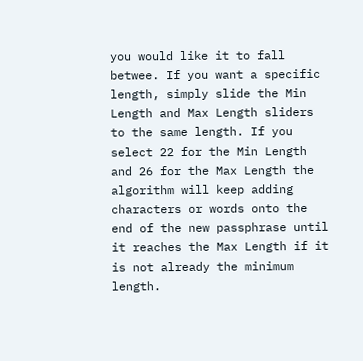you would like it to fall betwee. If you want a specific length, simply slide the Min Length and Max Length sliders to the same length. If you select 22 for the Min Length and 26 for the Max Length the algorithm will keep adding characters or words onto the end of the new passphrase until it reaches the Max Length if it is not already the minimum length.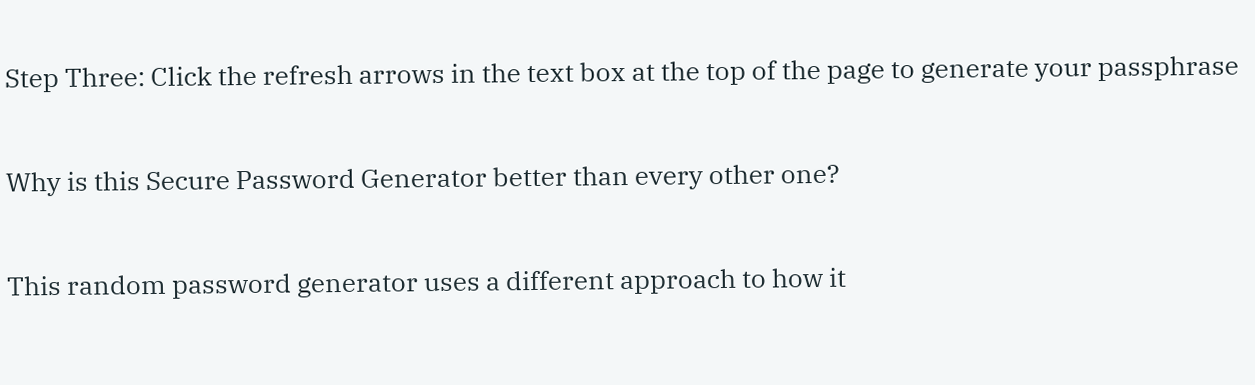Step Three: Click the refresh arrows in the text box at the top of the page to generate your passphrase

Why is this Secure Password Generator better than every other one?

This random password generator uses a different approach to how it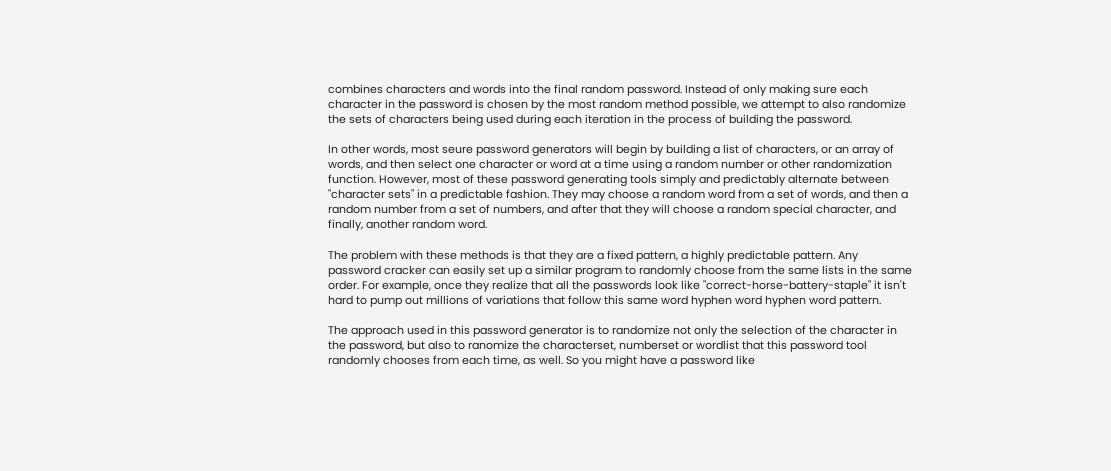combines characters and words into the final random password. Instead of only making sure each character in the password is chosen by the most random method possible, we attempt to also randomize the sets of characters being used during each iteration in the process of building the password.

In other words, most seure password generators will begin by building a list of characters, or an array of words, and then select one character or word at a time using a random number or other randomization function. However, most of these password generating tools simply and predictably alternate between "character sets" in a predictable fashion. They may choose a random word from a set of words, and then a random number from a set of numbers, and after that they will choose a random special character, and finally, another random word.

The problem with these methods is that they are a fixed pattern, a highly predictable pattern. Any password cracker can easily set up a similar program to randomly choose from the same lists in the same order. For example, once they realize that all the passwords look like "correct-horse-battery-staple" it isn't hard to pump out millions of variations that follow this same word hyphen word hyphen word pattern.

The approach used in this password generator is to randomize not only the selection of the character in the password, but also to ranomize the characterset, numberset or wordlist that this password tool randomly chooses from each time, as well. So you might have a password like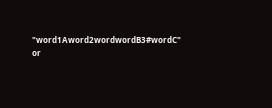"word1Aword2wordwordB3#wordC" or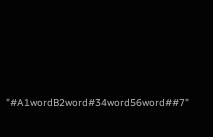"#A1wordB2word#34word56word##7"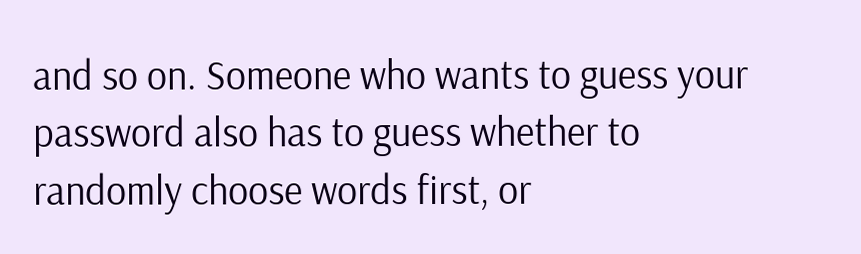and so on. Someone who wants to guess your password also has to guess whether to randomly choose words first, or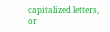capitalized letters, or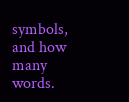symbols, and how many words.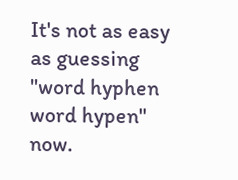It's not as easy as guessing "word hyphen word hypen" now.